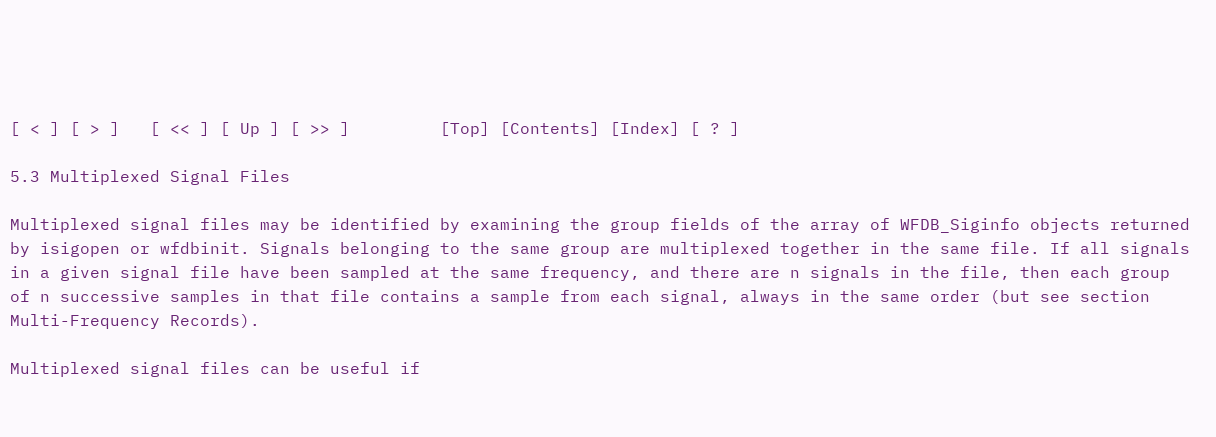[ < ] [ > ]   [ << ] [ Up ] [ >> ]         [Top] [Contents] [Index] [ ? ]

5.3 Multiplexed Signal Files

Multiplexed signal files may be identified by examining the group fields of the array of WFDB_Siginfo objects returned by isigopen or wfdbinit. Signals belonging to the same group are multiplexed together in the same file. If all signals in a given signal file have been sampled at the same frequency, and there are n signals in the file, then each group of n successive samples in that file contains a sample from each signal, always in the same order (but see section Multi-Frequency Records).

Multiplexed signal files can be useful if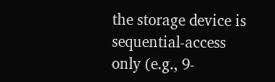the storage device is sequential-access only (e.g., 9-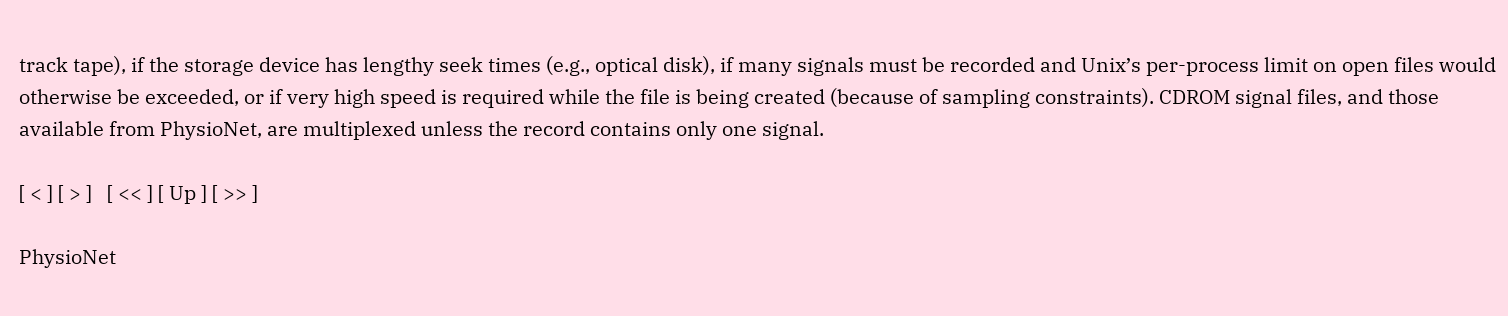track tape), if the storage device has lengthy seek times (e.g., optical disk), if many signals must be recorded and Unix’s per-process limit on open files would otherwise be exceeded, or if very high speed is required while the file is being created (because of sampling constraints). CDROM signal files, and those available from PhysioNet, are multiplexed unless the record contains only one signal.

[ < ] [ > ]   [ << ] [ Up ] [ >> ]

PhysioNet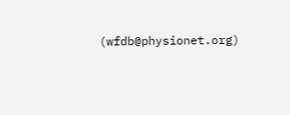(wfdb@physionet.org)